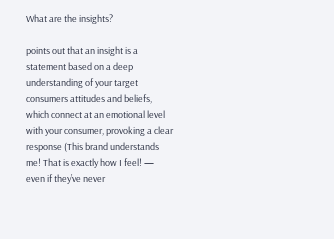What are the insights?

points out that an insight is a statement based on a deep understanding of your target consumers attitudes and beliefs, which connect at an emotional level with your consumer, provoking a clear response (This brand understands me! That is exactly how I feel! — even if they’ve never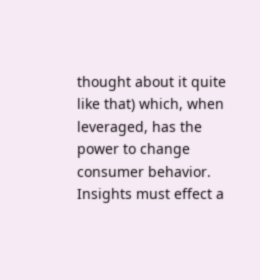thought about it quite like that) which, when leveraged, has the power to change consumer behavior. Insights must effect a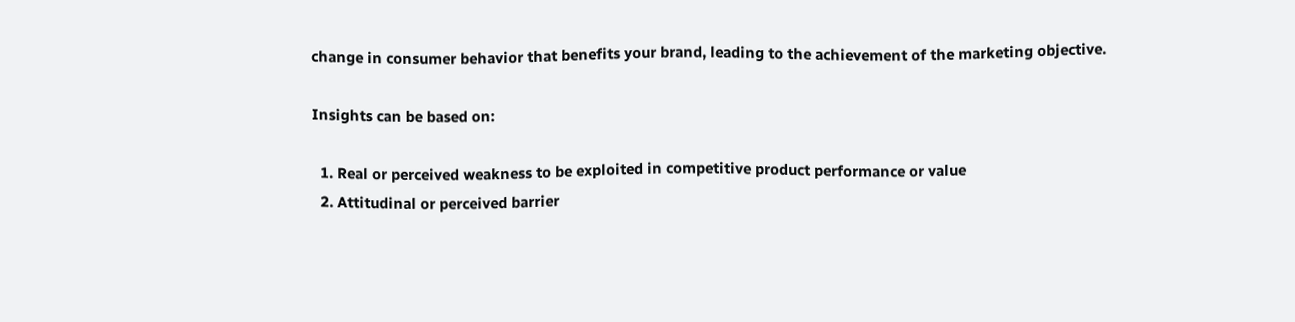change in consumer behavior that benefits your brand, leading to the achievement of the marketing objective.

Insights can be based on:

  1. Real or perceived weakness to be exploited in competitive product performance or value
  2. Attitudinal or perceived barrier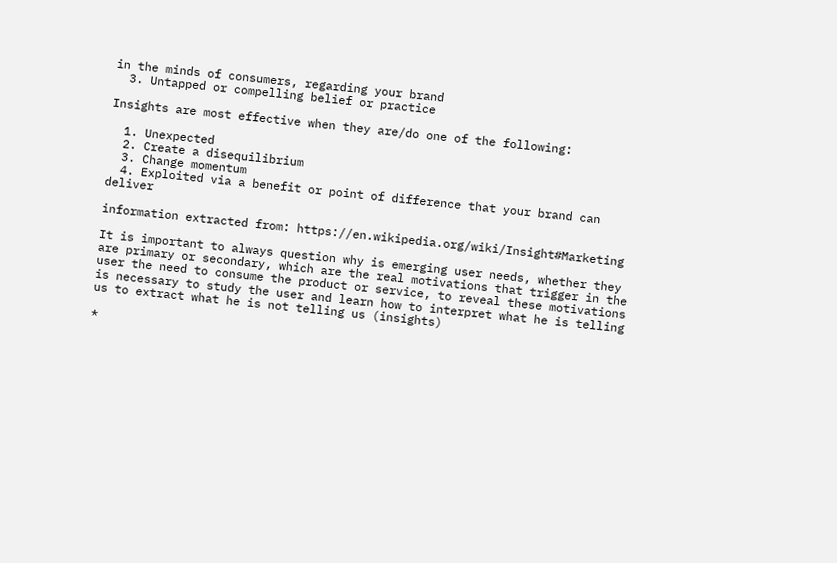in the minds of consumers, regarding your brand
  3. Untapped or compelling belief or practice

Insights are most effective when they are/do one of the following:

  1. Unexpected
  2. Create a disequilibrium
  3. Change momentum
  4. Exploited via a benefit or point of difference that your brand can deliver

information extracted from: https://en.wikipedia.org/wiki/Insight#Marketing

It is important to always question why is emerging user needs, whether they are primary or secondary, which are the real motivations that trigger in the user the need to consume the product or service, to reveal these motivations is necessary to study the user and learn how to interpret what he is telling us to extract what he is not telling us (insights)

*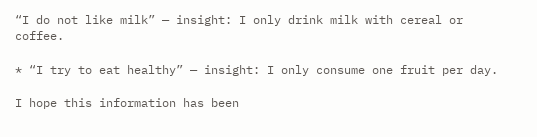“I do not like milk” — insight: I only drink milk with cereal or coffee.

* “I try to eat healthy” — insight: I only consume one fruit per day.

I hope this information has been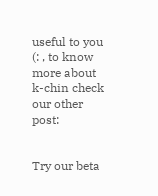useful to you (: , to know more about k-chin check our other post:


Try our beta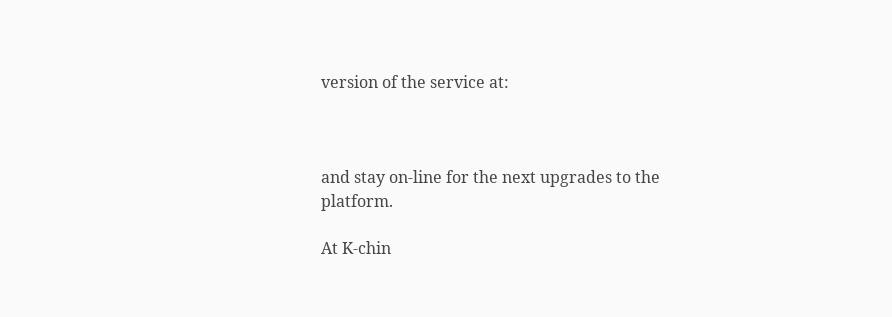version of the service at:



and stay on-line for the next upgrades to the platform.

At K-chin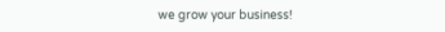we grow your business!